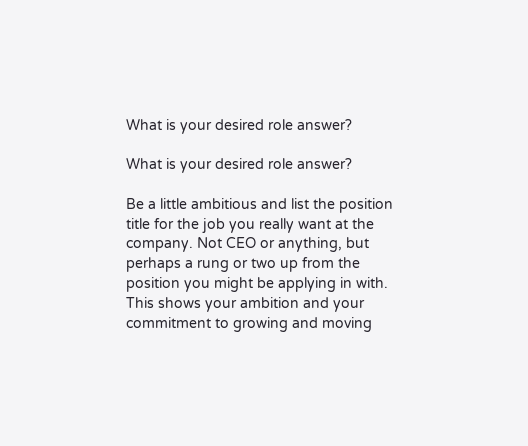What is your desired role answer?

What is your desired role answer?

Be a little ambitious and list the position title for the job you really want at the company. Not CEO or anything, but perhaps a rung or two up from the position you might be applying in with. This shows your ambition and your commitment to growing and moving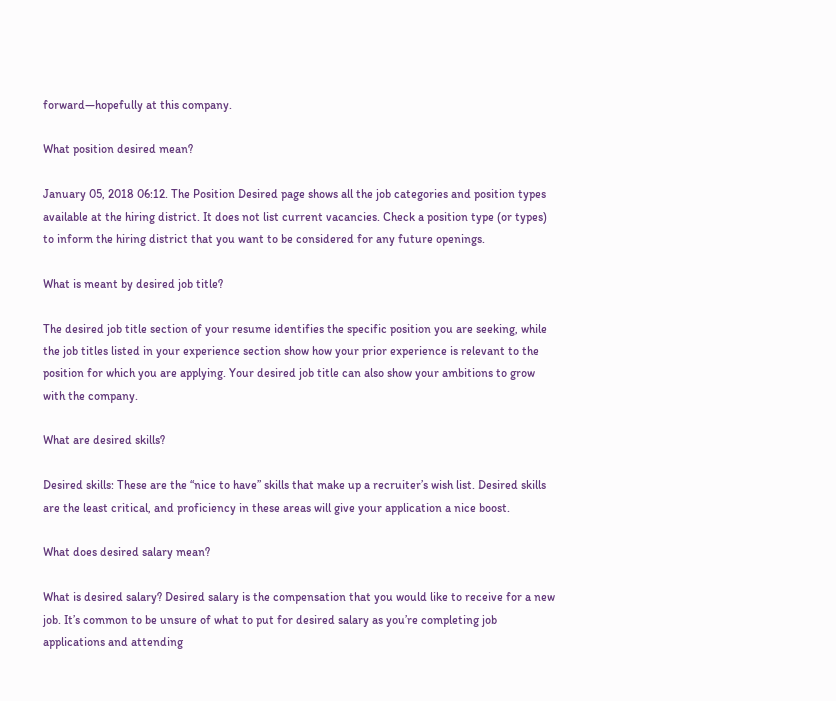forward—hopefully at this company.

What position desired mean?

January 05, 2018 06:12. The Position Desired page shows all the job categories and position types available at the hiring district. It does not list current vacancies. Check a position type (or types) to inform the hiring district that you want to be considered for any future openings.

What is meant by desired job title?

The desired job title section of your resume identifies the specific position you are seeking, while the job titles listed in your experience section show how your prior experience is relevant to the position for which you are applying. Your desired job title can also show your ambitions to grow with the company.

What are desired skills?

Desired skills: These are the “nice to have” skills that make up a recruiter’s wish list. Desired skills are the least critical, and proficiency in these areas will give your application a nice boost.

What does desired salary mean?

What is desired salary? Desired salary is the compensation that you would like to receive for a new job. It’s common to be unsure of what to put for desired salary as you’re completing job applications and attending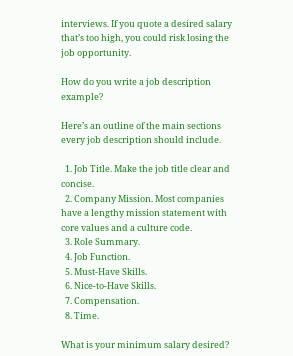interviews. If you quote a desired salary that’s too high, you could risk losing the job opportunity.

How do you write a job description example?

Here’s an outline of the main sections every job description should include.

  1. Job Title. Make the job title clear and concise.
  2. Company Mission. Most companies have a lengthy mission statement with core values and a culture code.
  3. Role Summary.
  4. Job Function.
  5. Must-Have Skills.
  6. Nice-to-Have Skills.
  7. Compensation.
  8. Time.

What is your minimum salary desired?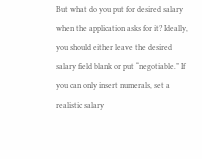But what do you put for desired salary when the application asks for it? Ideally, you should either leave the desired salary field blank or put “negotiable.” If you can only insert numerals, set a realistic salary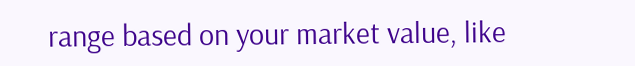range based on your market value, like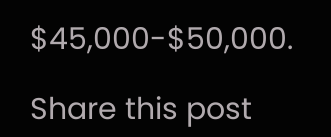$45,000-$50,000.

Share this post